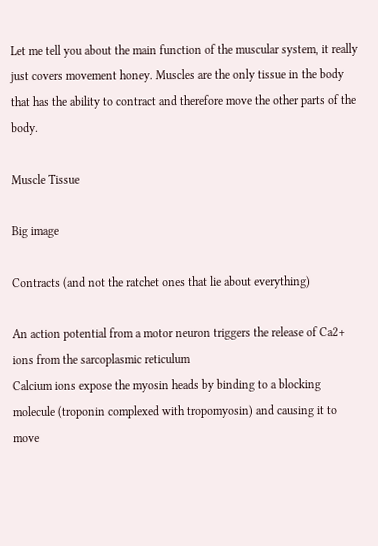Let me tell you about the main function of the muscular system, it really just covers movement honey. Muscles are the only tissue in the body that has the ability to contract and therefore move the other parts of the body.

Muscle Tissue

Big image

Contracts (and not the ratchet ones that lie about everything)

An action potential from a motor neuron triggers the release of Ca2+ ions from the sarcoplasmic reticulum
Calcium ions expose the myosin heads by binding to a blocking molecule (troponin complexed with tropomyosin) and causing it to move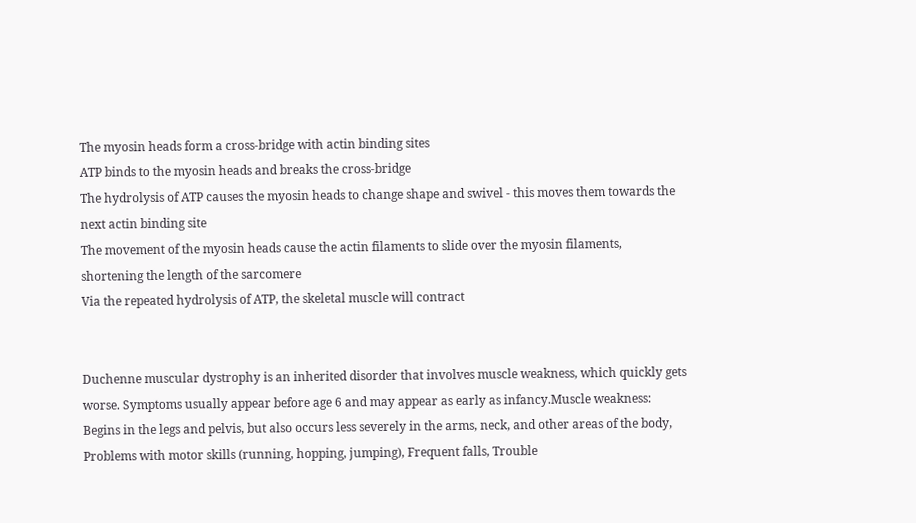The myosin heads form a cross-bridge with actin binding sites
ATP binds to the myosin heads and breaks the cross-bridge
The hydrolysis of ATP causes the myosin heads to change shape and swivel - this moves them towards the next actin binding site
The movement of the myosin heads cause the actin filaments to slide over the myosin filaments, shortening the length of the sarcomere
Via the repeated hydrolysis of ATP, the skeletal muscle will contract


Duchenne muscular dystrophy is an inherited disorder that involves muscle weakness, which quickly gets worse. Symptoms usually appear before age 6 and may appear as early as infancy.Muscle weakness: Begins in the legs and pelvis, but also occurs less severely in the arms, neck, and other areas of the body, Problems with motor skills (running, hopping, jumping), Frequent falls, Trouble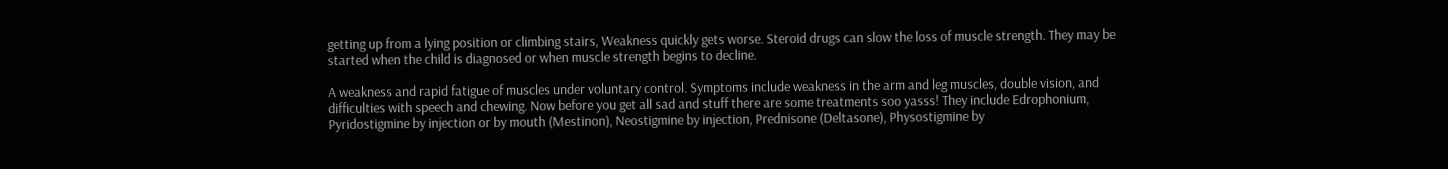getting up from a lying position or climbing stairs, Weakness quickly gets worse. Steroid drugs can slow the loss of muscle strength. They may be started when the child is diagnosed or when muscle strength begins to decline.

A weakness and rapid fatigue of muscles under voluntary control. Symptoms include weakness in the arm and leg muscles, double vision, and difficulties with speech and chewing. Now before you get all sad and stuff there are some treatments soo yasss! They include Edrophonium, Pyridostigmine by injection or by mouth (Mestinon), Neostigmine by injection, Prednisone (Deltasone), Physostigmine by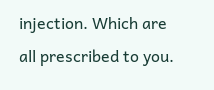injection. Which are all prescribed to you.